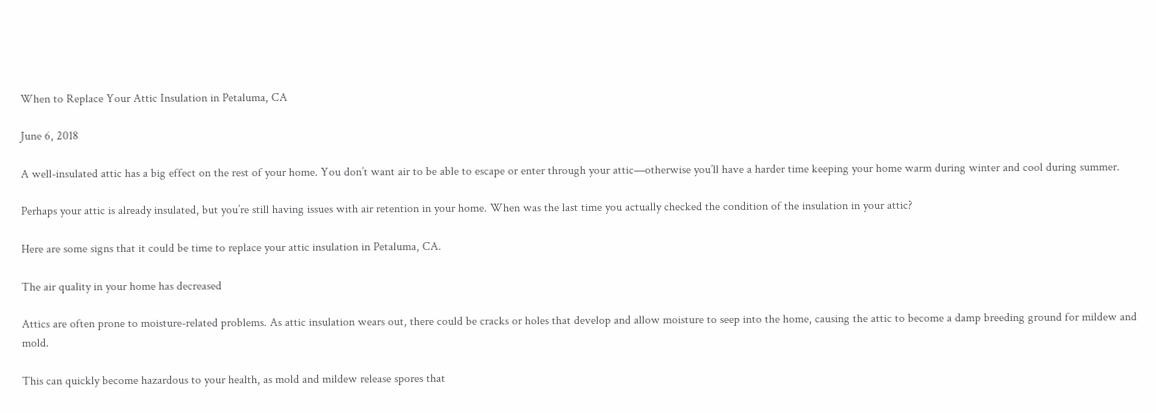When to Replace Your Attic Insulation in Petaluma, CA

June 6, 2018

A well-insulated attic has a big effect on the rest of your home. You don’t want air to be able to escape or enter through your attic—otherwise you’ll have a harder time keeping your home warm during winter and cool during summer.

Perhaps your attic is already insulated, but you’re still having issues with air retention in your home. When was the last time you actually checked the condition of the insulation in your attic?

Here are some signs that it could be time to replace your attic insulation in Petaluma, CA.

The air quality in your home has decreased

Attics are often prone to moisture-related problems. As attic insulation wears out, there could be cracks or holes that develop and allow moisture to seep into the home, causing the attic to become a damp breeding ground for mildew and mold.

This can quickly become hazardous to your health, as mold and mildew release spores that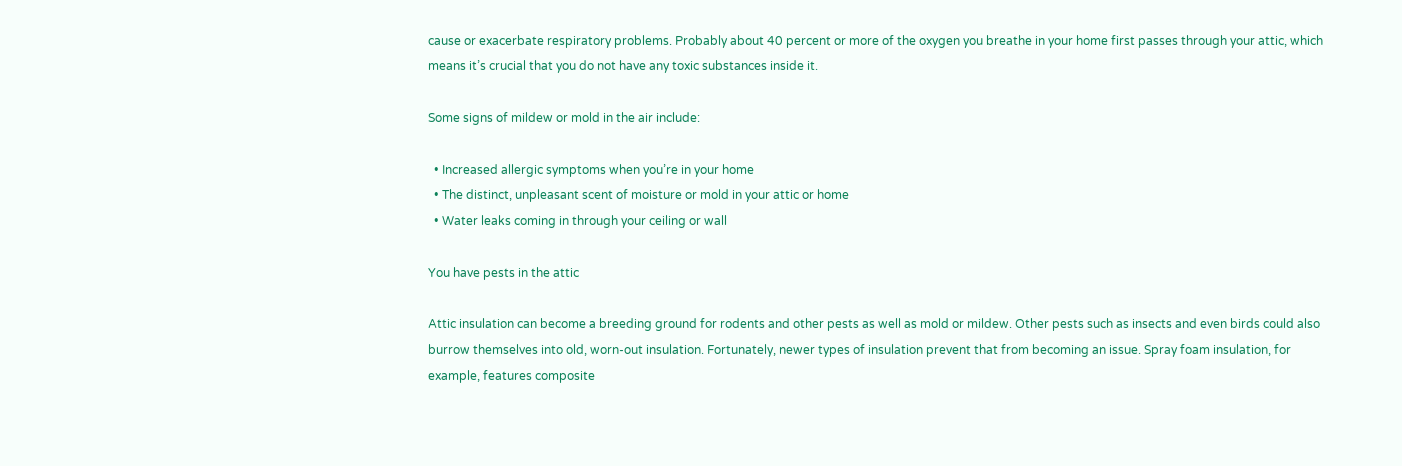cause or exacerbate respiratory problems. Probably about 40 percent or more of the oxygen you breathe in your home first passes through your attic, which means it’s crucial that you do not have any toxic substances inside it.

Some signs of mildew or mold in the air include:

  • Increased allergic symptoms when you’re in your home
  • The distinct, unpleasant scent of moisture or mold in your attic or home
  • Water leaks coming in through your ceiling or wall

You have pests in the attic

Attic insulation can become a breeding ground for rodents and other pests as well as mold or mildew. Other pests such as insects and even birds could also burrow themselves into old, worn-out insulation. Fortunately, newer types of insulation prevent that from becoming an issue. Spray foam insulation, for example, features composite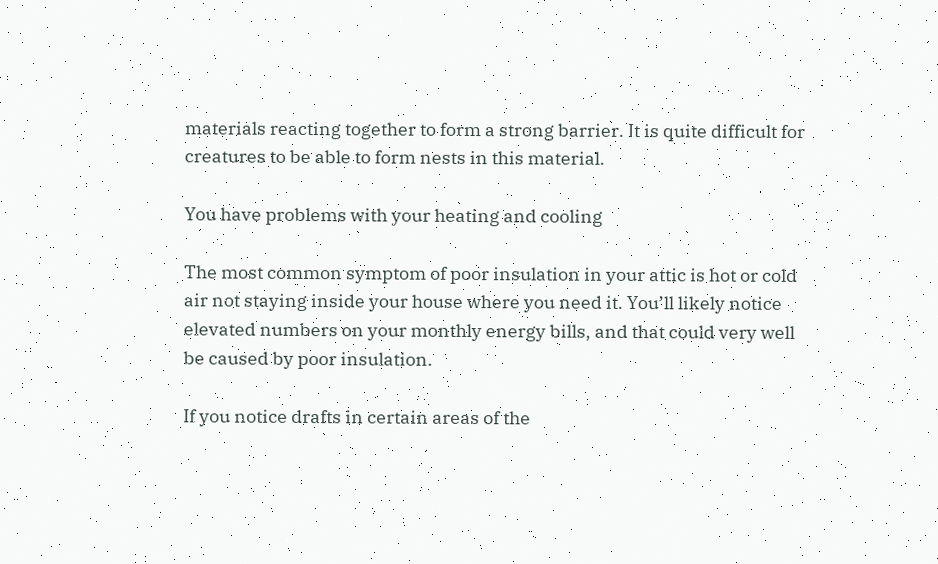materials reacting together to form a strong barrier. It is quite difficult for creatures to be able to form nests in this material.

You have problems with your heating and cooling

The most common symptom of poor insulation in your attic is hot or cold air not staying inside your house where you need it. You’ll likely notice elevated numbers on your monthly energy bills, and that could very well be caused by poor insulation.

If you notice drafts in certain areas of the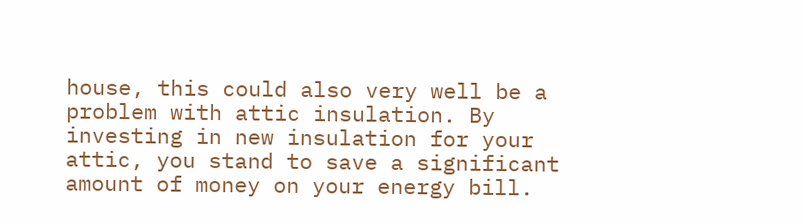house, this could also very well be a problem with attic insulation. By investing in new insulation for your attic, you stand to save a significant amount of money on your energy bill.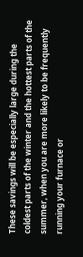These savings will be especially large during the coldest parts of the winter and the hottest parts of the summer, when you are more likely to be frequently running your furnace or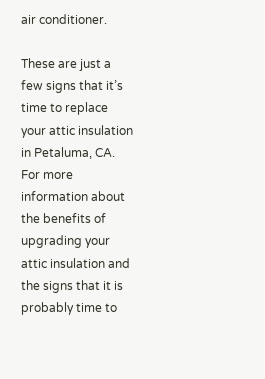air conditioner.

These are just a few signs that it’s time to replace your attic insulation in Petaluma, CA. For more information about the benefits of upgrading your attic insulation and the signs that it is probably time to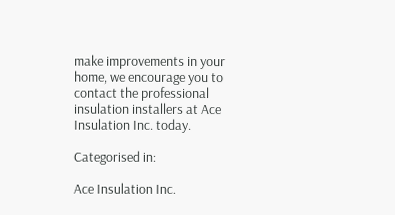make improvements in your home, we encourage you to contact the professional insulation installers at Ace Insulation Inc. today.

Categorised in:

Ace Insulation Inc.